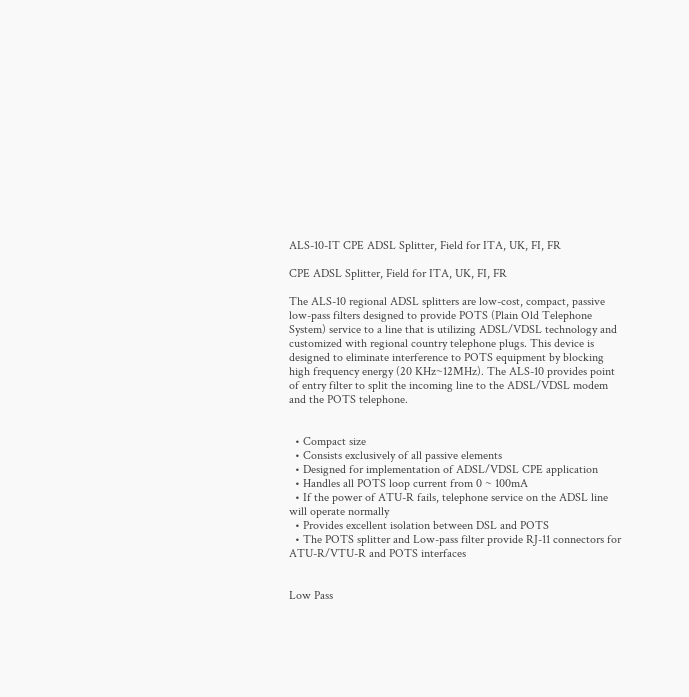ALS-10-IT CPE ADSL Splitter, Field for ITA, UK, FI, FR

CPE ADSL Splitter, Field for ITA, UK, FI, FR

The ALS-10 regional ADSL splitters are low-cost, compact, passive low-pass filters designed to provide POTS (Plain Old Telephone System) service to a line that is utilizing ADSL/VDSL technology and customized with regional country telephone plugs. This device is designed to eliminate interference to POTS equipment by blocking high frequency energy (20 KHz~12MHz). The ALS-10 provides point of entry filter to split the incoming line to the ADSL/VDSL modem and the POTS telephone.


  • Compact size
  • Consists exclusively of all passive elements
  • Designed for implementation of ADSL/VDSL CPE application
  • Handles all POTS loop current from 0 ~ 100mA
  • If the power of ATU-R fails, telephone service on the ADSL line will operate normally
  • Provides excellent isolation between DSL and POTS
  • The POTS splitter and Low-pass filter provide RJ-11 connectors for ATU-R/VTU-R and POTS interfaces


Low Pass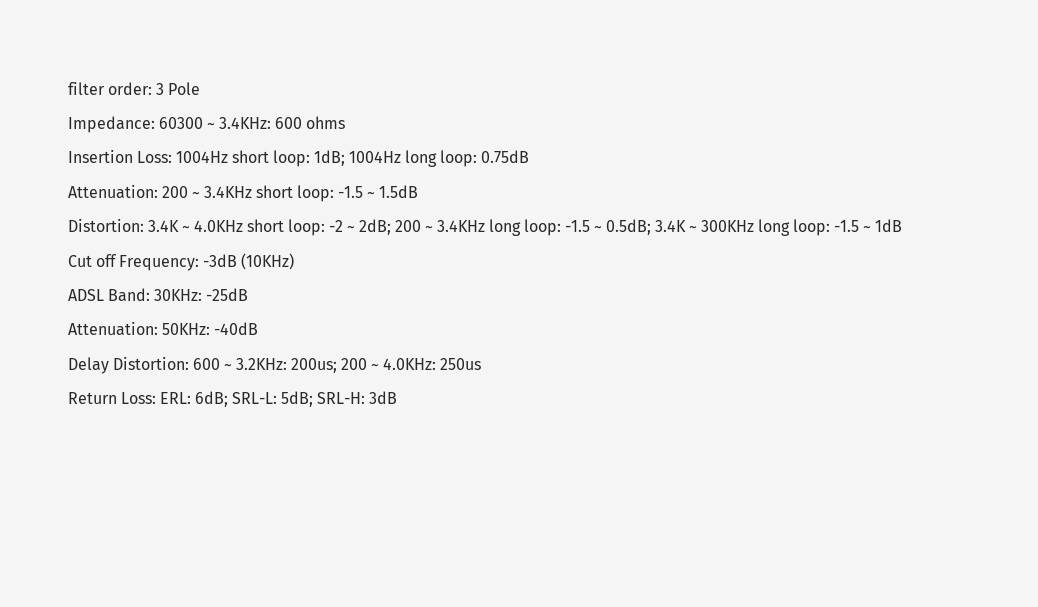filter order: 3 Pole
Impedance: 60300 ~ 3.4KHz: 600 ohms
Insertion Loss: 1004Hz short loop: 1dB; 1004Hz long loop: 0.75dB
Attenuation: 200 ~ 3.4KHz short loop: -1.5 ~ 1.5dB
Distortion: 3.4K ~ 4.0KHz short loop: -2 ~ 2dB; 200 ~ 3.4KHz long loop: -1.5 ~ 0.5dB; 3.4K ~ 300KHz long loop: -1.5 ~ 1dB
Cut off Frequency: -3dB (10KHz)
ADSL Band: 30KHz: -25dB
Attenuation: 50KHz: -40dB
Delay Distortion: 600 ~ 3.2KHz: 200us; 200 ~ 4.0KHz: 250us
Return Loss: ERL: 6dB; SRL-L: 5dB; SRL-H: 3dB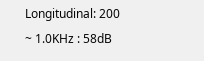Longitudinal: 200 ~ 1.0KHz : 58dB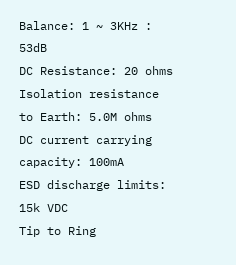Balance: 1 ~ 3KHz : 53dB
DC Resistance: 20 ohms
Isolation resistance to Earth: 5.0M ohms
DC current carrying capacity: 100mA
ESD discharge limits: 15k VDC
Tip to Ring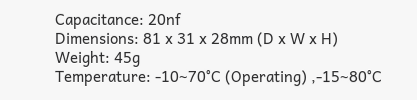Capacitance: 20nf
Dimensions: 81 x 31 x 28mm (D x W x H)
Weight: 45g
Temperature: -10~70°C (Operating) ,-15~80°C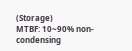(Storage)
MTBF: 10~90% non-condensing